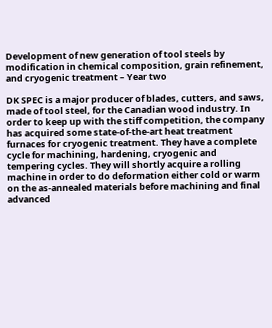Development of new generation of tool steels by modification in chemical composition, grain refinement, and cryogenic treatment – Year two

DK SPEC is a major producer of blades, cutters, and saws, made of tool steel, for the Canadian wood industry. In order to keep up with the stiff competition, the company has acquired some state-of-the-art heat treatment furnaces for cryogenic treatment. They have a complete cycle for machining, hardening, cryogenic and tempering cycles. They will shortly acquire a rolling machine in order to do deformation either cold or warm on the as-annealed materials before machining and final advanced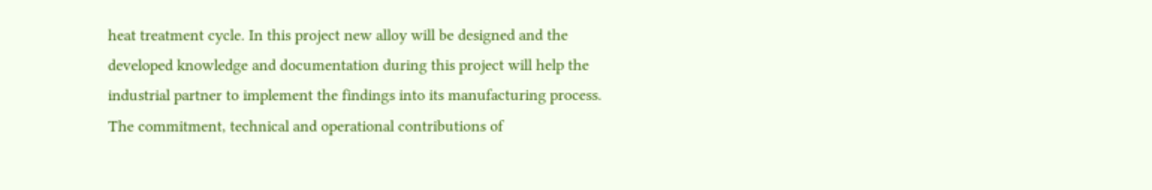heat treatment cycle. In this project new alloy will be designed and the developed knowledge and documentation during this project will help the industrial partner to implement the findings into its manufacturing process. The commitment, technical and operational contributions of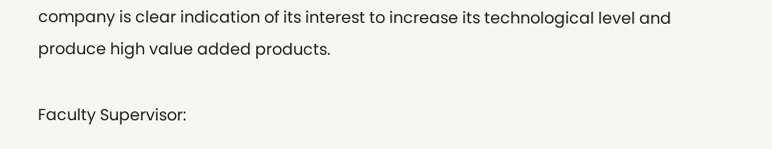company is clear indication of its interest to increase its technological level and produce high value added products.

Faculty Supervisor: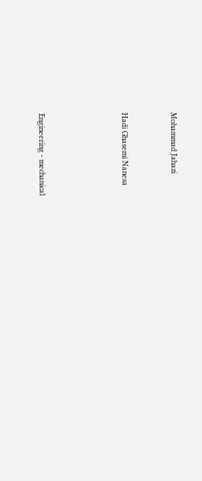Mohammad Jahazi


Hadi Ghasemi Nanesa




Engineering - mechanical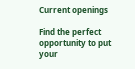Current openings

Find the perfect opportunity to put your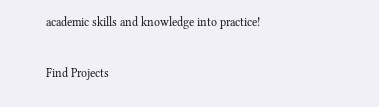academic skills and knowledge into practice!

Find Projects